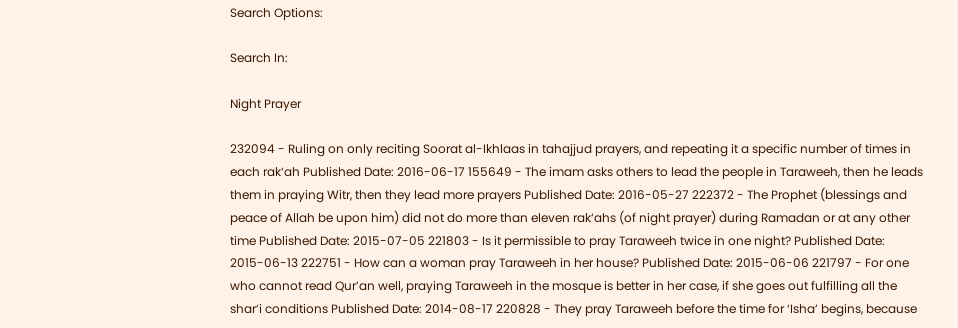Search Options:

Search In:

Night Prayer

232094 - Ruling on only reciting Soorat al-Ikhlaas in tahajjud prayers, and repeating it a specific number of times in each rak‘ah Published Date: 2016-06-17 155649 - The imam asks others to lead the people in Taraweeh, then he leads them in praying Witr, then they lead more prayers Published Date: 2016-05-27 222372 - The Prophet (blessings and peace of Allah be upon him) did not do more than eleven rak‘ahs (of night prayer) during Ramadan or at any other time Published Date: 2015-07-05 221803 - Is it permissible to pray Taraweeh twice in one night? Published Date: 2015-06-13 222751 - How can a woman pray Taraweeh in her house? Published Date: 2015-06-06 221797 - For one who cannot read Qur’an well, praying Taraweeh in the mosque is better in her case, if she goes out fulfilling all the shar‘i conditions Published Date: 2014-08-17 220828 - They pray Taraweeh before the time for ‘Isha’ begins, because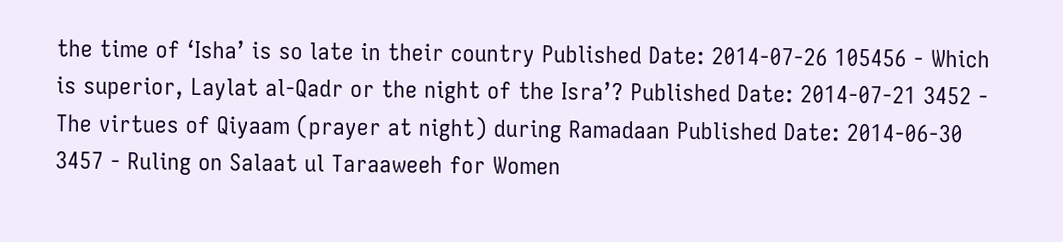the time of ‘Isha’ is so late in their country Published Date: 2014-07-26 105456 - Which is superior, Laylat al-Qadr or the night of the Isra’? Published Date: 2014-07-21 3452 - The virtues of Qiyaam (prayer at night) during Ramadaan Published Date: 2014-06-30 3457 - Ruling on Salaat ul Taraaweeh for Women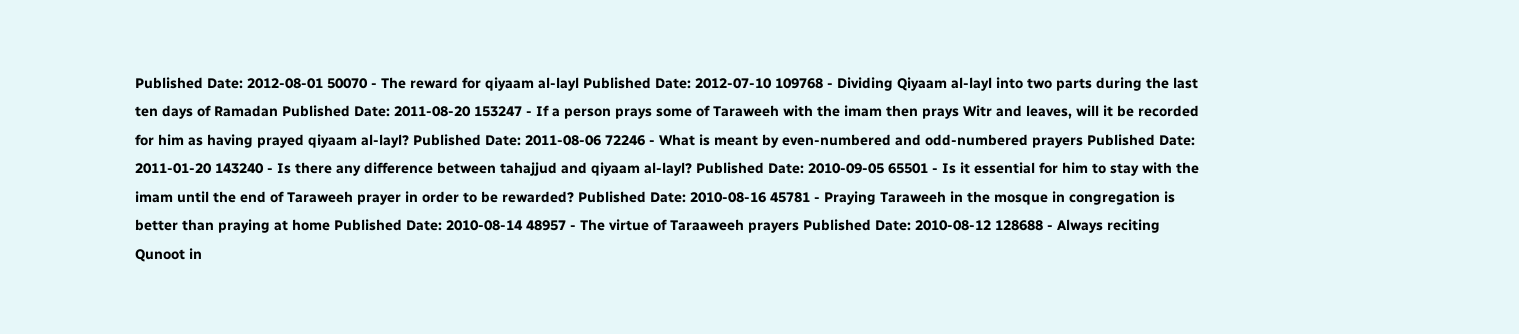Published Date: 2012-08-01 50070 - The reward for qiyaam al-layl Published Date: 2012-07-10 109768 - Dividing Qiyaam al-layl into two parts during the last ten days of Ramadan Published Date: 2011-08-20 153247 - If a person prays some of Taraweeh with the imam then prays Witr and leaves, will it be recorded for him as having prayed qiyaam al-layl? Published Date: 2011-08-06 72246 - What is meant by even-numbered and odd-numbered prayers Published Date: 2011-01-20 143240 - Is there any difference between tahajjud and qiyaam al-layl? Published Date: 2010-09-05 65501 - Is it essential for him to stay with the imam until the end of Taraweeh prayer in order to be rewarded? Published Date: 2010-08-16 45781 - Praying Taraweeh in the mosque in congregation is better than praying at home Published Date: 2010-08-14 48957 - The virtue of Taraaweeh prayers Published Date: 2010-08-12 128688 - Always reciting Qunoot in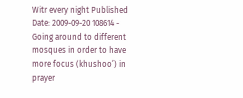Witr every night Published Date: 2009-09-20 108614 - Going around to different mosques in order to have more focus (khushoo’) in prayer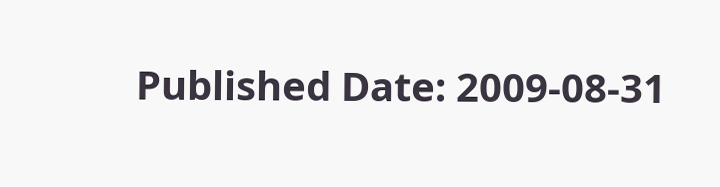Published Date: 2009-08-31